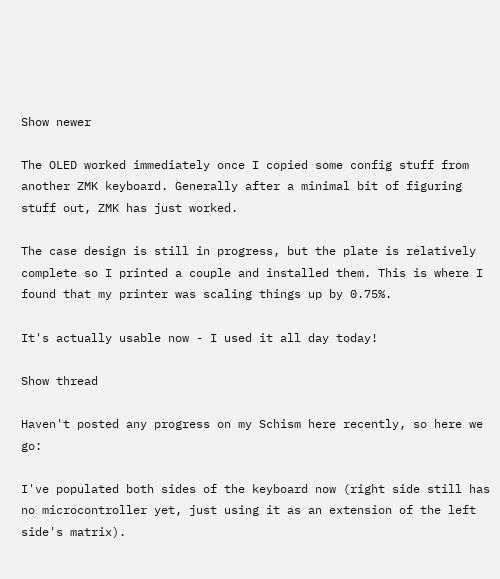Show newer

The OLED worked immediately once I copied some config stuff from another ZMK keyboard. Generally after a minimal bit of figuring stuff out, ZMK has just worked.

The case design is still in progress, but the plate is relatively complete so I printed a couple and installed them. This is where I found that my printer was scaling things up by 0.75%.

It's actually usable now - I used it all day today!

Show thread

Haven't posted any progress on my Schism here recently, so here we go:

I've populated both sides of the keyboard now (right side still has no microcontroller yet, just using it as an extension of the left side's matrix).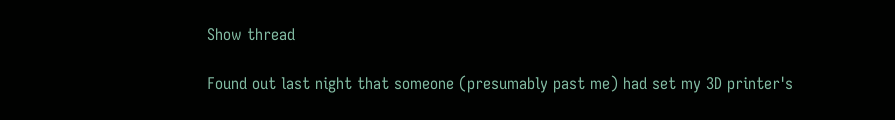Show thread

Found out last night that someone (presumably past me) had set my 3D printer's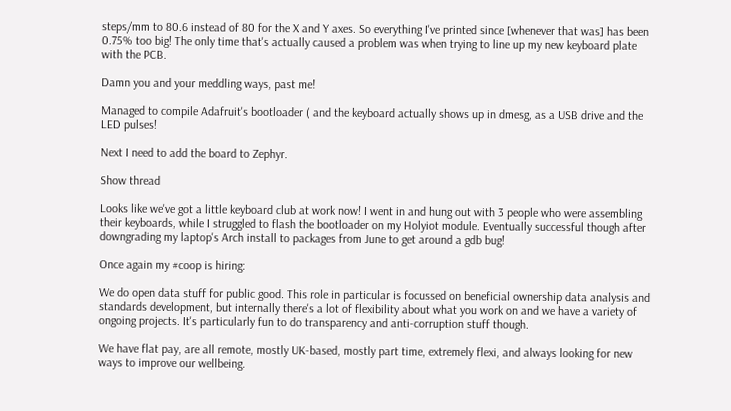steps/mm to 80.6 instead of 80 for the X and Y axes. So everything I've printed since [whenever that was] has been 0.75% too big! The only time that's actually caused a problem was when trying to line up my new keyboard plate with the PCB.

Damn you and your meddling ways, past me!

Managed to compile Adafruit's bootloader ( and the keyboard actually shows up in dmesg, as a USB drive and the LED pulses!

Next I need to add the board to Zephyr.

Show thread

Looks like we've got a little keyboard club at work now! I went in and hung out with 3 people who were assembling their keyboards, while I struggled to flash the bootloader on my Holyiot module. Eventually successful though after downgrading my laptop's Arch install to packages from June to get around a gdb bug!

Once again my #coop is hiring:

We do open data stuff for public good. This role in particular is focussed on beneficial ownership data analysis and standards development, but internally there's a lot of flexibility about what you work on and we have a variety of ongoing projects. It's particularly fun to do transparency and anti-corruption stuff though.

We have flat pay, are all remote, mostly UK-based, mostly part time, extremely flexi, and always looking for new ways to improve our wellbeing.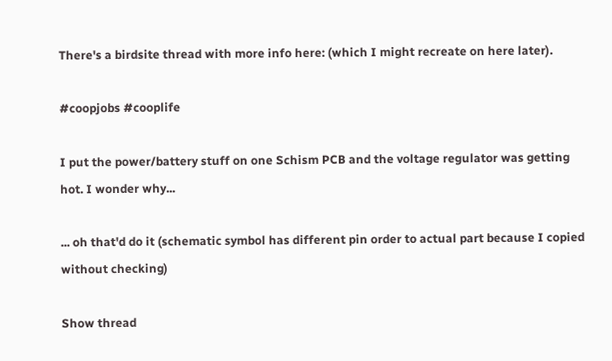There's a birdsite thread with more info here: (which I might recreate on here later).

#coopjobs #cooplife

I put the power/battery stuff on one Schism PCB and the voltage regulator was getting hot. I wonder why...

... oh that'd do it (schematic symbol has different pin order to actual part because I copied without checking)

Show thread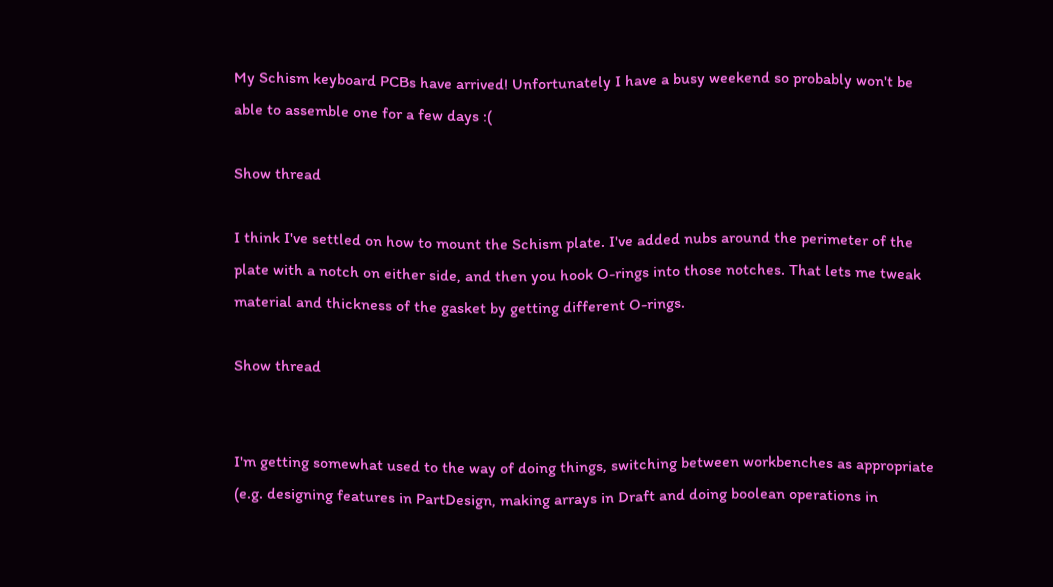My Schism keyboard PCBs have arrived! Unfortunately I have a busy weekend so probably won't be able to assemble one for a few days :(

Show thread

I think I've settled on how to mount the Schism plate. I've added nubs around the perimeter of the plate with a notch on either side, and then you hook O-rings into those notches. That lets me tweak material and thickness of the gasket by getting different O-rings.

Show thread


I'm getting somewhat used to the way of doing things, switching between workbenches as appropriate (e.g. designing features in PartDesign, making arrays in Draft and doing boolean operations in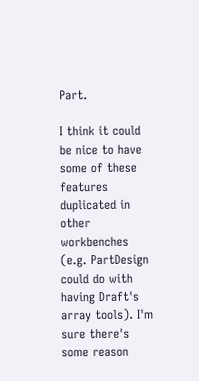Part.

I think it could be nice to have some of these features duplicated in other workbenches (e.g. PartDesign could do with having Draft's array tools). I'm sure there's some reason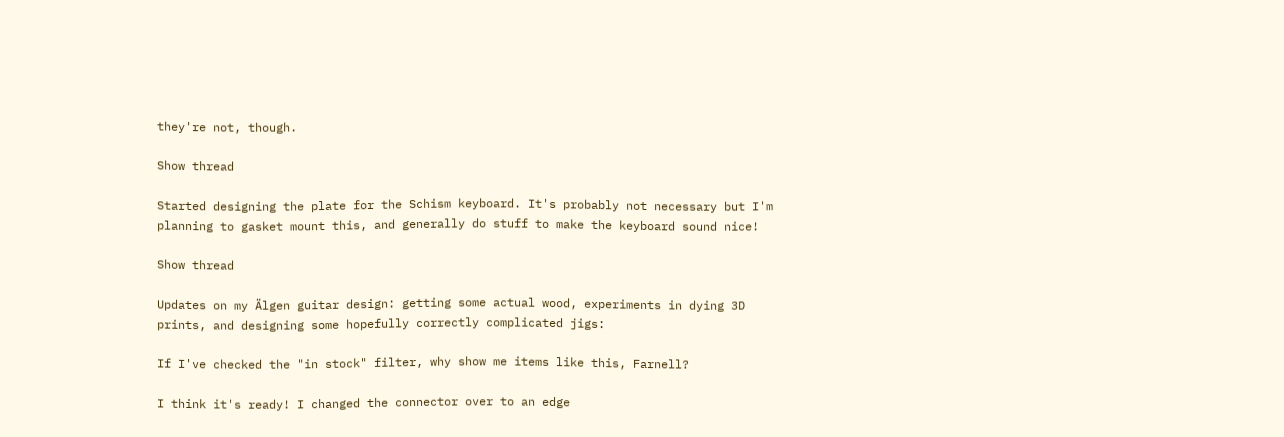they're not, though.

Show thread

Started designing the plate for the Schism keyboard. It's probably not necessary but I'm planning to gasket mount this, and generally do stuff to make the keyboard sound nice!

Show thread

Updates on my Älgen guitar design: getting some actual wood, experiments in dying 3D prints, and designing some hopefully correctly complicated jigs:

If I've checked the "in stock" filter, why show me items like this, Farnell?

I think it's ready! I changed the connector over to an edge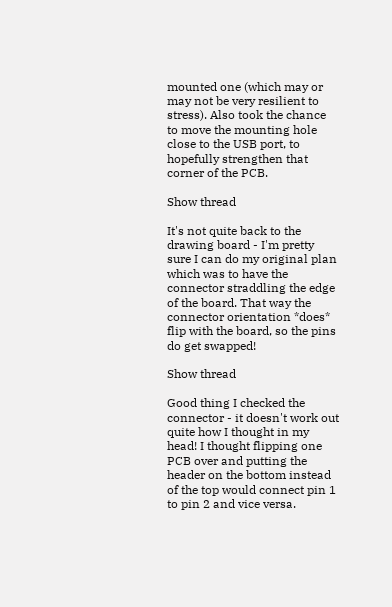mounted one (which may or may not be very resilient to stress). Also took the chance to move the mounting hole close to the USB port, to hopefully strengthen that corner of the PCB.

Show thread

It's not quite back to the drawing board - I'm pretty sure I can do my original plan which was to have the connector straddling the edge of the board. That way the connector orientation *does* flip with the board, so the pins do get swapped!

Show thread

Good thing I checked the connector - it doesn't work out quite how I thought in my head! I thought flipping one PCB over and putting the header on the bottom instead of the top would connect pin 1 to pin 2 and vice versa.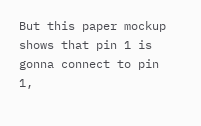But this paper mockup shows that pin 1 is gonna connect to pin 1,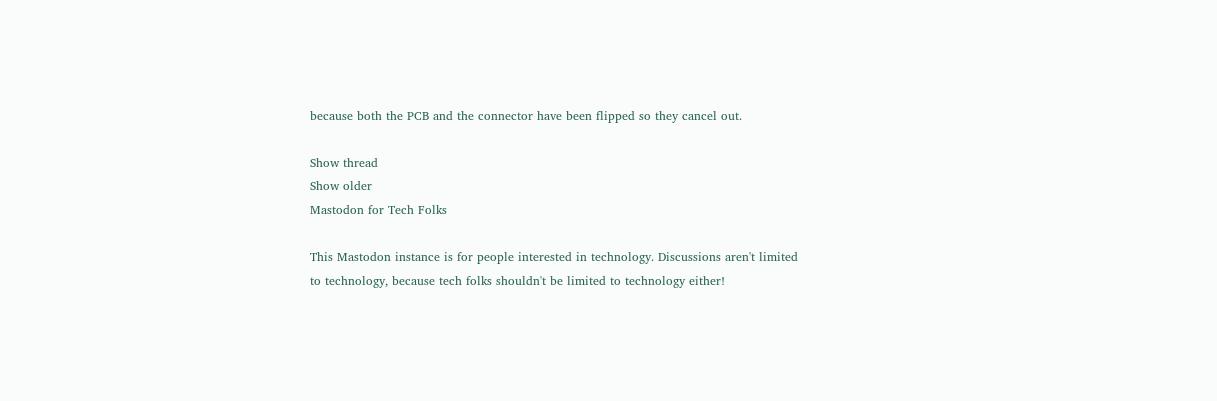because both the PCB and the connector have been flipped so they cancel out.

Show thread
Show older
Mastodon for Tech Folks

This Mastodon instance is for people interested in technology. Discussions aren't limited to technology, because tech folks shouldn't be limited to technology either!